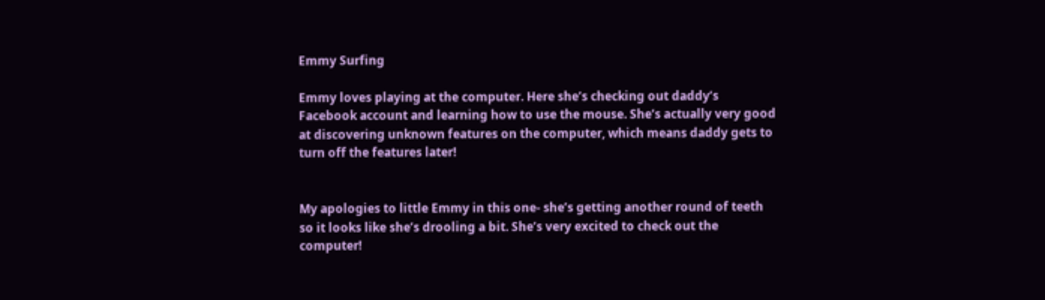Emmy Surfing

Emmy loves playing at the computer. Here she’s checking out daddy’s Facebook account and learning how to use the mouse. She’s actually very good at discovering unknown features on the computer, which means daddy gets to turn off the features later!


My apologies to little Emmy in this one- she’s getting another round of teeth so it looks like she’s drooling a bit. She’s very excited to check out the computer!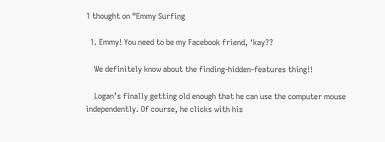1 thought on “Emmy Surfing

  1. Emmy! You need to be my Facebook friend, ‘kay??

    We definitely know about the finding-hidden-features thing!!

    Logan’s finally getting old enough that he can use the computer mouse independently. Of course, he clicks with his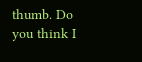thumb. Do you think I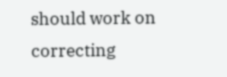should work on correcting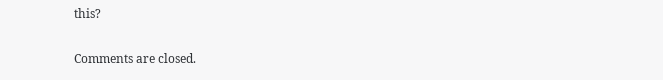this?

Comments are closed.